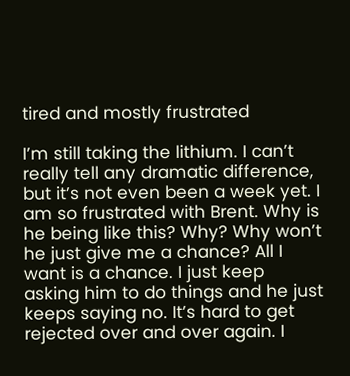tired and mostly frustrated

I’m still taking the lithium. I can’t really tell any dramatic difference, but it’s not even been a week yet. I am so frustrated with Brent. Why is he being like this? Why? Why won’t he just give me a chance? All I want is a chance. I just keep asking him to do things and he just keeps saying no. It’s hard to get rejected over and over again. I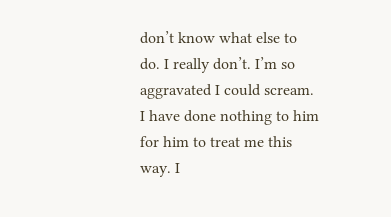don’t know what else to do. I really don’t. I’m so aggravated I could scream. I have done nothing to him for him to treat me this way. I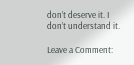don’t deserve it. I don’t understand it.

Leave a Comment: